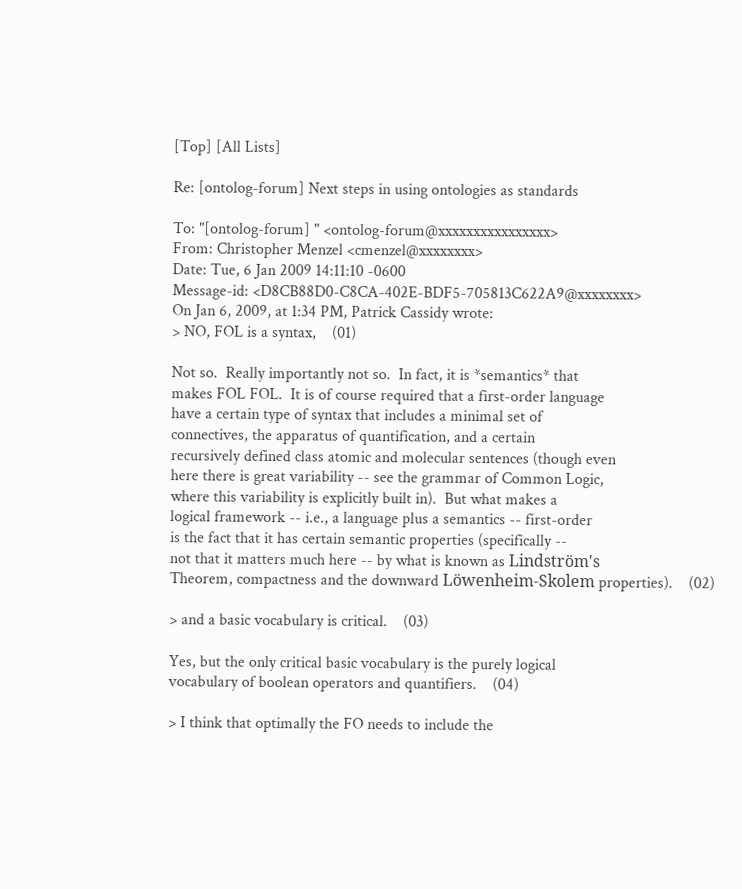[Top] [All Lists]

Re: [ontolog-forum] Next steps in using ontologies as standards

To: "[ontolog-forum] " <ontolog-forum@xxxxxxxxxxxxxxxx>
From: Christopher Menzel <cmenzel@xxxxxxxx>
Date: Tue, 6 Jan 2009 14:11:10 -0600
Message-id: <D8CB88D0-C8CA-402E-BDF5-705813C622A9@xxxxxxxx>
On Jan 6, 2009, at 1:34 PM, Patrick Cassidy wrote:
> NO, FOL is a syntax,    (01)

Not so.  Really importantly not so.  In fact, it is *semantics* that
makes FOL FOL.  It is of course required that a first-order language
have a certain type of syntax that includes a minimal set of
connectives, the apparatus of quantification, and a certain
recursively defined class atomic and molecular sentences (though even
here there is great variability -- see the grammar of Common Logic,
where this variability is explicitly built in).  But what makes a
logical framework -- i.e., a language plus a semantics -- first-order
is the fact that it has certain semantic properties (specifically --
not that it matters much here -- by what is known as Lindström's
Theorem, compactness and the downward Löwenheim-Skolem properties).    (02)

> and a basic vocabulary is critical.    (03)

Yes, but the only critical basic vocabulary is the purely logical
vocabulary of boolean operators and quantifiers.    (04)

> I think that optimally the FO needs to include the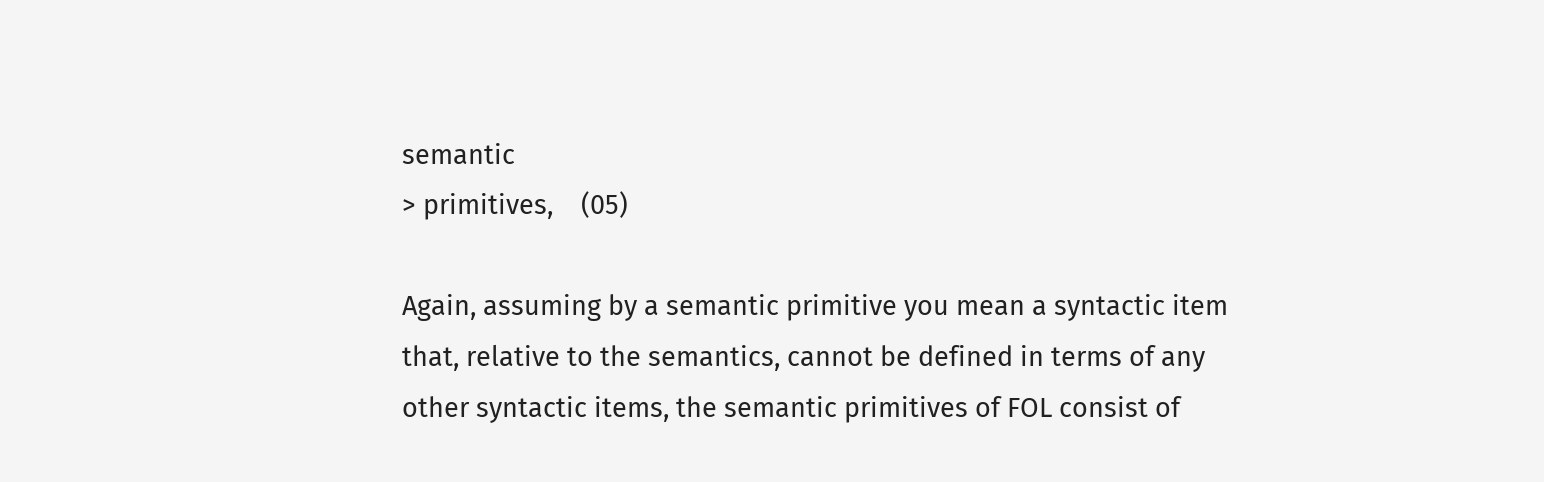semantic
> primitives,    (05)

Again, assuming by a semantic primitive you mean a syntactic item
that, relative to the semantics, cannot be defined in terms of any
other syntactic items, the semantic primitives of FOL consist of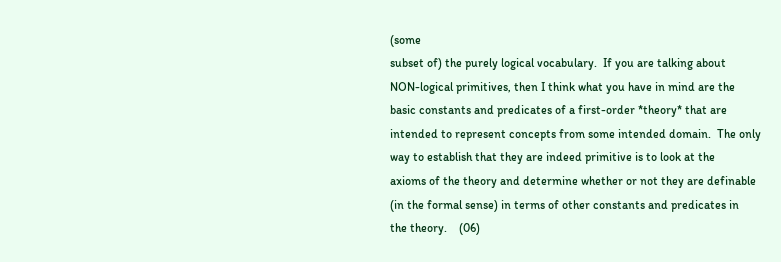(some
subset of) the purely logical vocabulary.  If you are talking about
NON-logical primitives, then I think what you have in mind are the
basic constants and predicates of a first-order *theory* that are
intended to represent concepts from some intended domain.  The only
way to establish that they are indeed primitive is to look at the
axioms of the theory and determine whether or not they are definable
(in the formal sense) in terms of other constants and predicates in
the theory.    (06)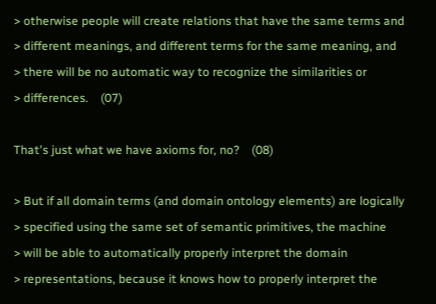> otherwise people will create relations that have the same terms and
> different meanings, and different terms for the same meaning, and
> there will be no automatic way to recognize the similarities or
> differences.    (07)

That's just what we have axioms for, no?    (08)

> But if all domain terms (and domain ontology elements) are logically
> specified using the same set of semantic primitives, the machine
> will be able to automatically properly interpret the domain
> representations, because it knows how to properly interpret the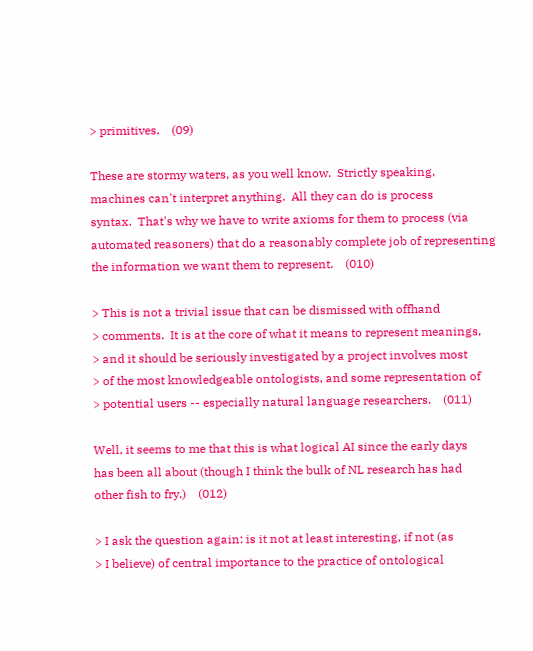> primitives.    (09)

These are stormy waters, as you well know.  Strictly speaking,
machines can't interpret anything.  All they can do is process
syntax.  That's why we have to write axioms for them to process (via
automated reasoners) that do a reasonably complete job of representing
the information we want them to represent.    (010)

> This is not a trivial issue that can be dismissed with offhand
> comments.  It is at the core of what it means to represent meanings,
> and it should be seriously investigated by a project involves most
> of the most knowledgeable ontologists, and some representation of
> potential users -- especially natural language researchers.    (011)

Well, it seems to me that this is what logical AI since the early days
has been all about (though I think the bulk of NL research has had
other fish to fry.)    (012)

> I ask the question again: is it not at least interesting, if not (as
> I believe) of central importance to the practice of ontological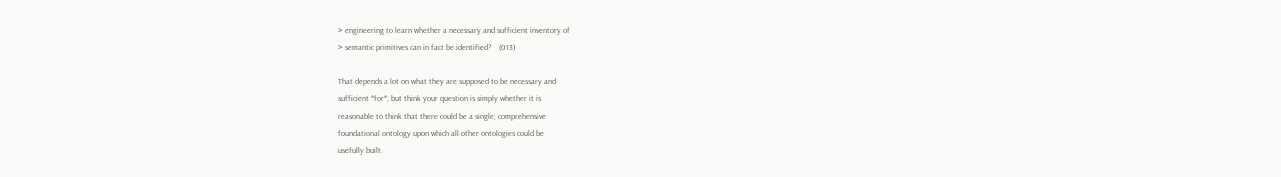> engineering to learn whether a necessary and sufficient inventory of
> semantic primitives can in fact be identified?    (013)

That depends a lot on what they are supposed to be necessary and
sufficient *for*, but think your question is simply whether it is
reasonable to think that there could be a single, comprehensive
foundational ontology upon which all other ontologies could be
usefully built.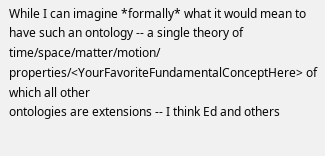While I can imagine *formally* what it would mean to
have such an ontology -- a single theory of time/space/matter/motion/
properties/<YourFavoriteFundamentalConceptHere> of which all other
ontologies are extensions -- I think Ed and others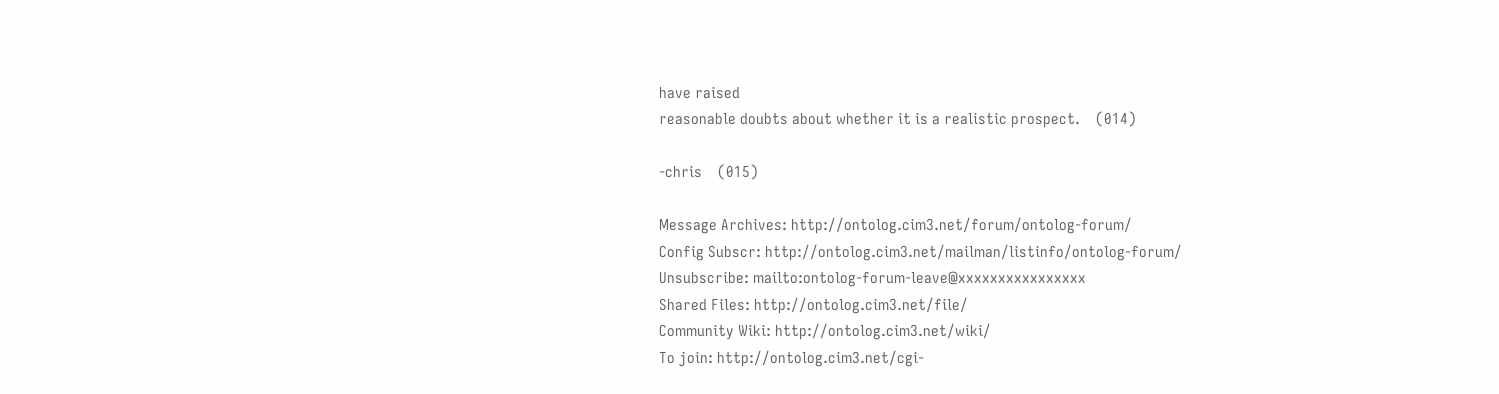have raised
reasonable doubts about whether it is a realistic prospect.    (014)

-chris    (015)

Message Archives: http://ontolog.cim3.net/forum/ontolog-forum/
Config Subscr: http://ontolog.cim3.net/mailman/listinfo/ontolog-forum/
Unsubscribe: mailto:ontolog-forum-leave@xxxxxxxxxxxxxxxx
Shared Files: http://ontolog.cim3.net/file/
Community Wiki: http://ontolog.cim3.net/wiki/
To join: http://ontolog.cim3.net/cgi-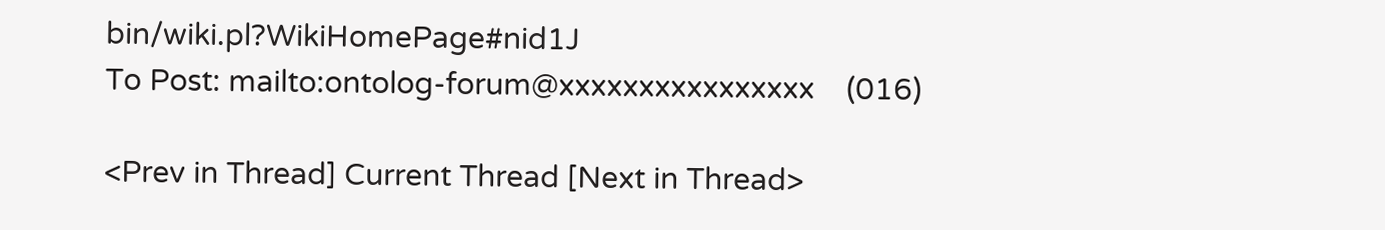bin/wiki.pl?WikiHomePage#nid1J
To Post: mailto:ontolog-forum@xxxxxxxxxxxxxxxx    (016)

<Prev in Thread] Current Thread [Next in Thread>